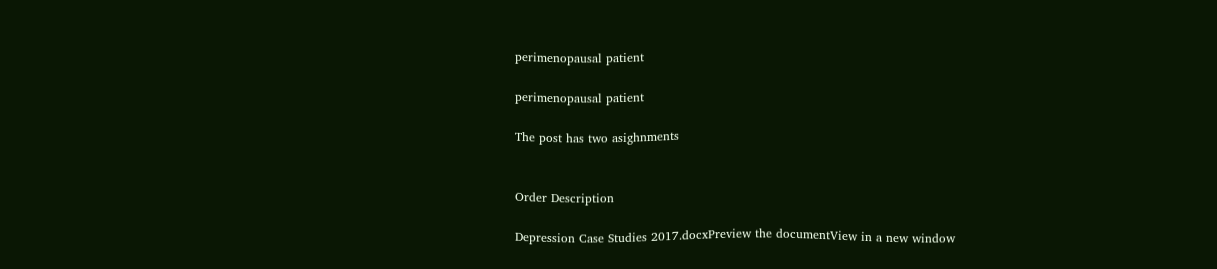perimenopausal patient

perimenopausal patient

The post has two asighnments


Order Description

Depression Case Studies 2017.docxPreview the documentView in a new window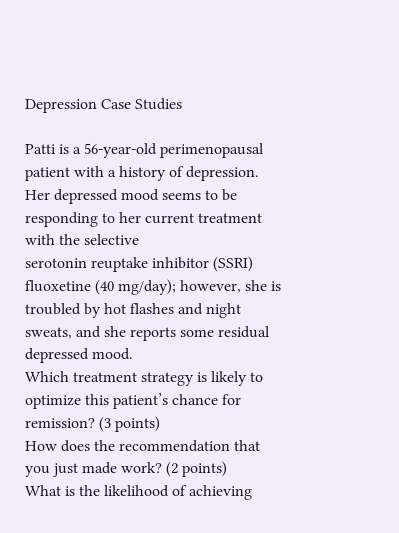Depression Case Studies

Patti is a 56-year-old perimenopausal patient with a history of depression. Her depressed mood seems to be responding to her current treatment with the selective
serotonin reuptake inhibitor (SSRI) fluoxetine (40 mg/day); however, she is troubled by hot flashes and night sweats, and she reports some residual depressed mood.
Which treatment strategy is likely to optimize this patient’s chance for remission? (3 points)
How does the recommendation that you just made work? (2 points)
What is the likelihood of achieving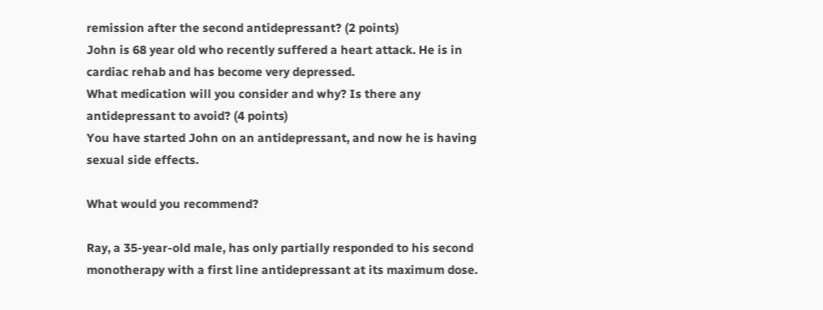remission after the second antidepressant? (2 points)
John is 68 year old who recently suffered a heart attack. He is in cardiac rehab and has become very depressed.
What medication will you consider and why? Is there any antidepressant to avoid? (4 points)
You have started John on an antidepressant, and now he is having sexual side effects.

What would you recommend?

Ray, a 35-year-old male, has only partially responded to his second monotherapy with a first line antidepressant at its maximum dose.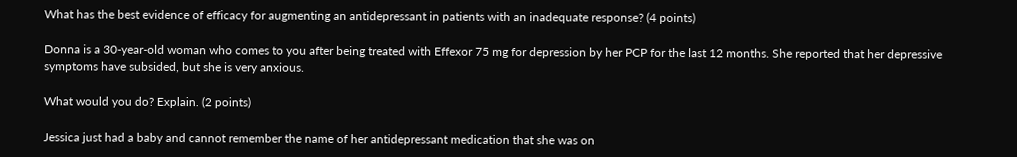What has the best evidence of efficacy for augmenting an antidepressant in patients with an inadequate response? (4 points)

Donna is a 30-year-old woman who comes to you after being treated with Effexor 75 mg for depression by her PCP for the last 12 months. She reported that her depressive
symptoms have subsided, but she is very anxious.

What would you do? Explain. (2 points)

Jessica just had a baby and cannot remember the name of her antidepressant medication that she was on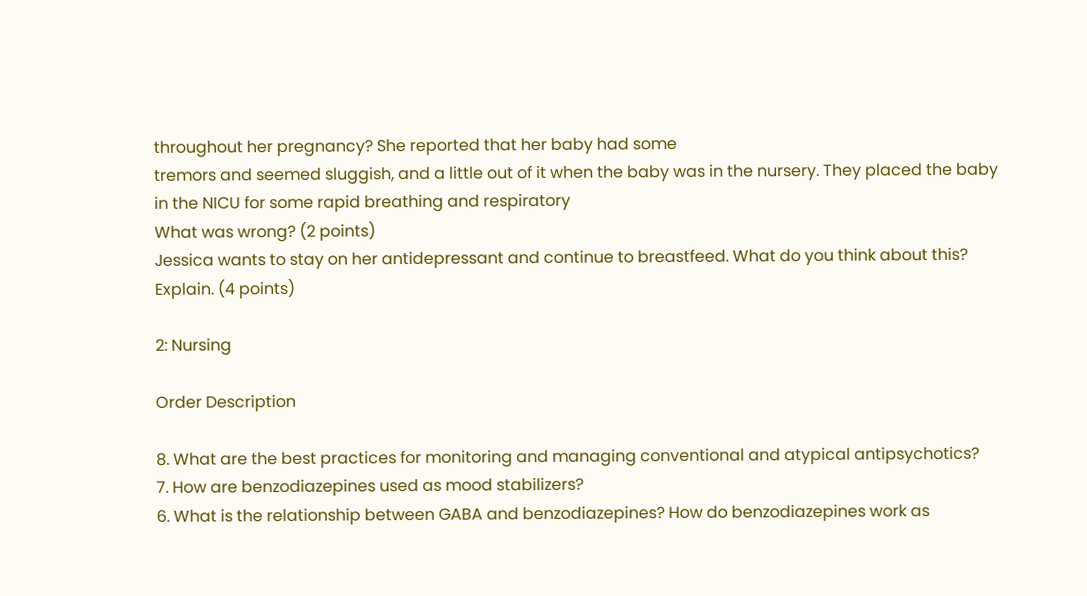throughout her pregnancy? She reported that her baby had some
tremors and seemed sluggish, and a little out of it when the baby was in the nursery. They placed the baby in the NICU for some rapid breathing and respiratory
What was wrong? (2 points)
Jessica wants to stay on her antidepressant and continue to breastfeed. What do you think about this? Explain. (4 points)

2: Nursing

Order Description

8. What are the best practices for monitoring and managing conventional and atypical antipsychotics?
7. How are benzodiazepines used as mood stabilizers?
6. What is the relationship between GABA and benzodiazepines? How do benzodiazepines work as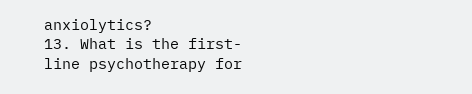anxiolytics?
13. What is the first-line psychotherapy for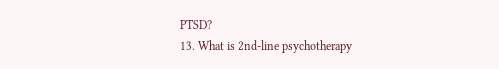PTSD?
13. What is 2nd-line psychotherapy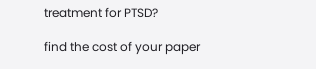treatment for PTSD?

find the cost of your paper